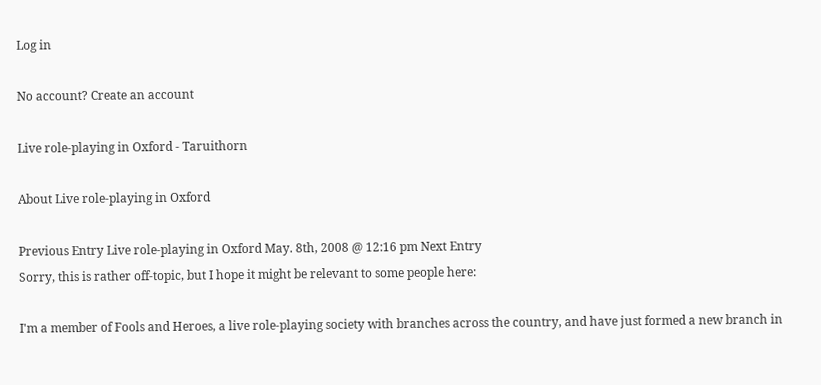Log in

No account? Create an account

Live role-playing in Oxford - Taruithorn

About Live role-playing in Oxford

Previous Entry Live role-playing in Oxford May. 8th, 2008 @ 12:16 pm Next Entry
Sorry, this is rather off-topic, but I hope it might be relevant to some people here:

I'm a member of Fools and Heroes, a live role-playing society with branches across the country, and have just formed a new branch in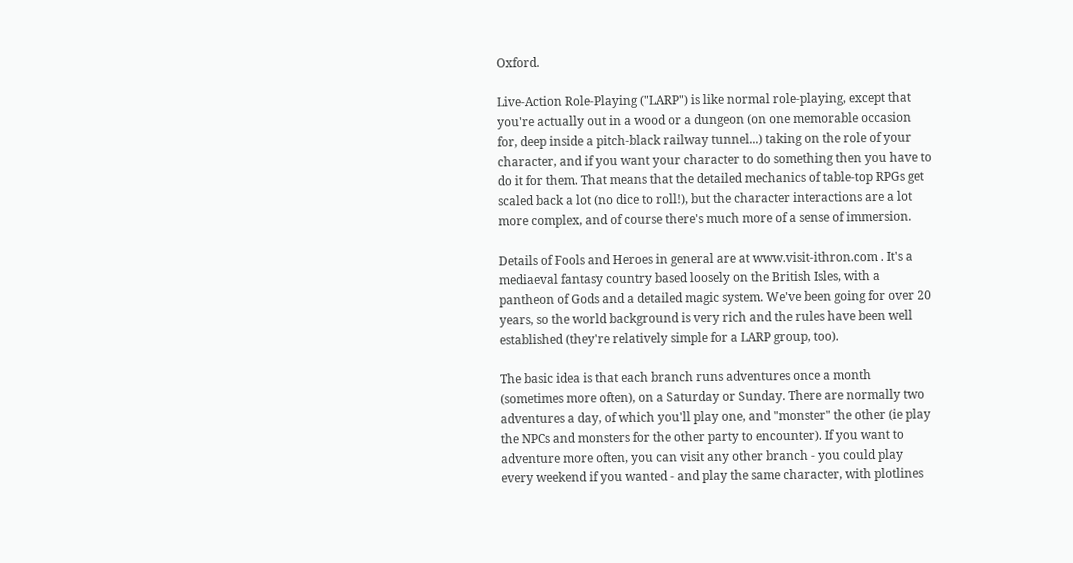Oxford.

Live-Action Role-Playing ("LARP") is like normal role-playing, except that you're actually out in a wood or a dungeon (on one memorable occasion for, deep inside a pitch-black railway tunnel...) taking on the role of your character, and if you want your character to do something then you have to do it for them. That means that the detailed mechanics of table-top RPGs get scaled back a lot (no dice to roll!), but the character interactions are a lot more complex, and of course there's much more of a sense of immersion.

Details of Fools and Heroes in general are at www.visit-ithron.com . It's a mediaeval fantasy country based loosely on the British Isles, with a pantheon of Gods and a detailed magic system. We've been going for over 20 years, so the world background is very rich and the rules have been well established (they're relatively simple for a LARP group, too).

The basic idea is that each branch runs adventures once a month (sometimes more often), on a Saturday or Sunday. There are normally two adventures a day, of which you'll play one, and "monster" the other (ie play the NPCs and monsters for the other party to encounter). If you want to adventure more often, you can visit any other branch - you could play every weekend if you wanted - and play the same character, with plotlines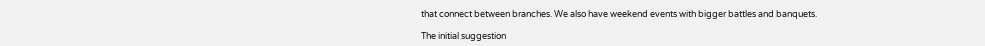that connect between branches. We also have weekend events with bigger battles and banquets.

The initial suggestion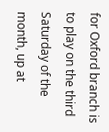for Oxford branch is to play on the third Saturday of the month, up at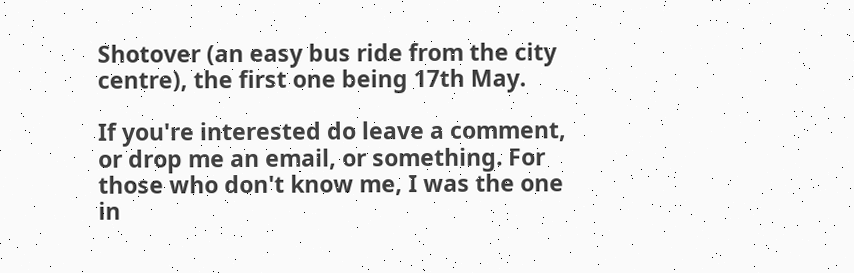Shotover (an easy bus ride from the city centre), the first one being 17th May.

If you're interested do leave a comment, or drop me an email, or something. For those who don't know me, I was the one in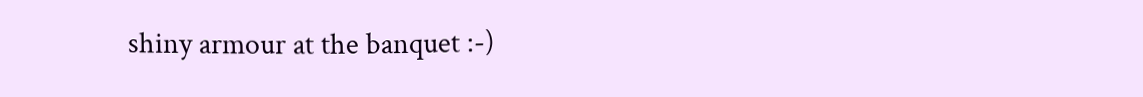shiny armour at the banquet :-)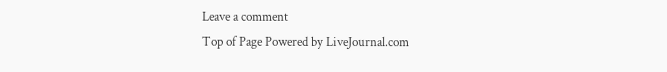Leave a comment
Top of Page Powered by LiveJournal.com